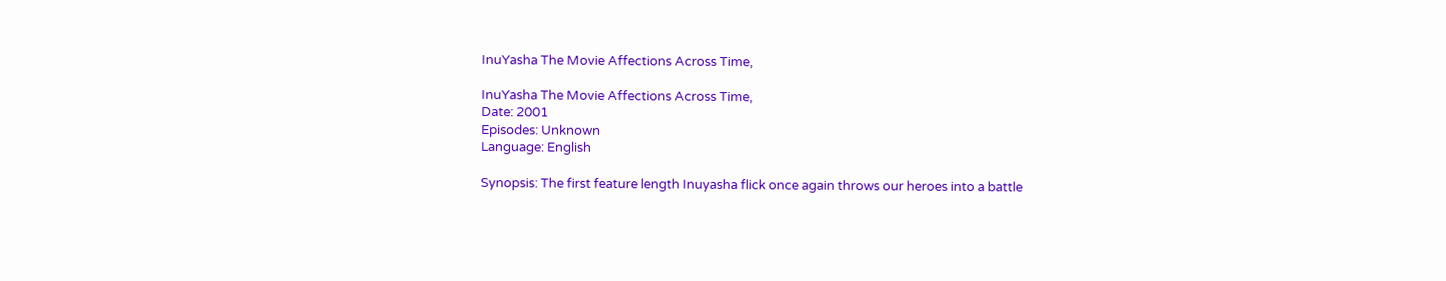InuYasha The Movie Affections Across Time,

InuYasha The Movie Affections Across Time,
Date: 2001
Episodes: Unknown
Language: English

Synopsis: The first feature length Inuyasha flick once again throws our heroes into a battle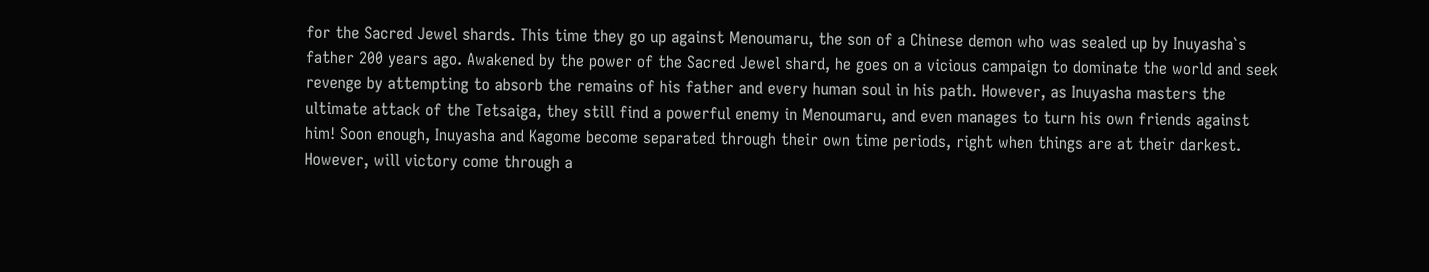for the Sacred Jewel shards. This time they go up against Menoumaru, the son of a Chinese demon who was sealed up by Inuyasha`s father 200 years ago. Awakened by the power of the Sacred Jewel shard, he goes on a vicious campaign to dominate the world and seek revenge by attempting to absorb the remains of his father and every human soul in his path. However, as Inuyasha masters the ultimate attack of the Tetsaiga, they still find a powerful enemy in Menoumaru, and even manages to turn his own friends against him! Soon enough, Inuyasha and Kagome become separated through their own time periods, right when things are at their darkest. However, will victory come through a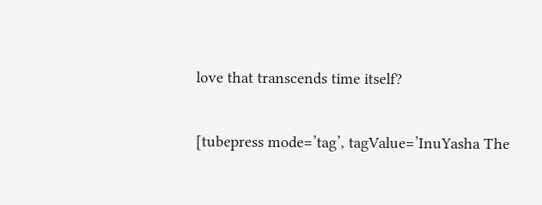love that transcends time itself?

[tubepress mode=’tag’, tagValue=’InuYasha The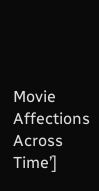Movie Affections Across Time’]